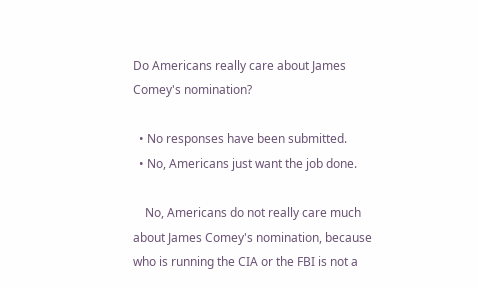Do Americans really care about James Comey's nomination?

  • No responses have been submitted.
  • No, Americans just want the job done.

    No, Americans do not really care much about James Comey's nomination, because who is running the CIA or the FBI is not a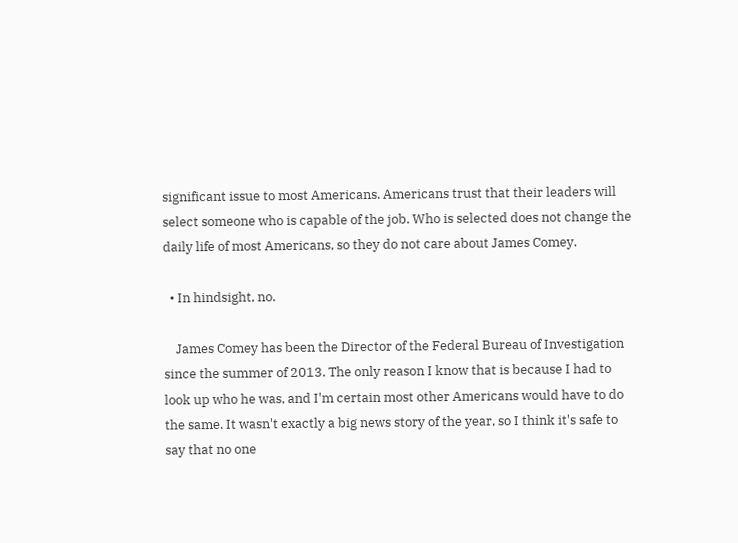significant issue to most Americans. Americans trust that their leaders will select someone who is capable of the job. Who is selected does not change the daily life of most Americans, so they do not care about James Comey.

  • In hindsight, no.

    James Comey has been the Director of the Federal Bureau of Investigation since the summer of 2013. The only reason I know that is because I had to look up who he was, and I'm certain most other Americans would have to do the same. It wasn't exactly a big news story of the year, so I think it's safe to say that no one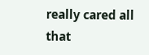really cared all that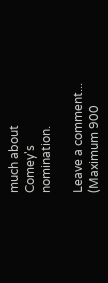much about Comey's nomination.

Leave a comment...
(Maximum 900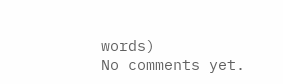words)
No comments yet.